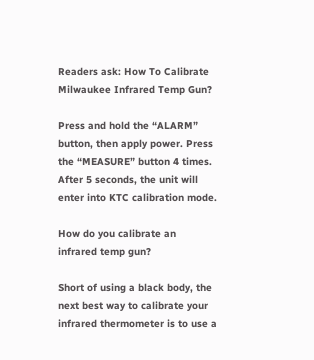Readers ask: How To Calibrate Milwaukee Infrared Temp Gun?

Press and hold the “ALARM” button, then apply power. Press the “MEASURE” button 4 times. After 5 seconds, the unit will enter into KTC calibration mode.

How do you calibrate an infrared temp gun?

Short of using a black body, the next best way to calibrate your infrared thermometer is to use a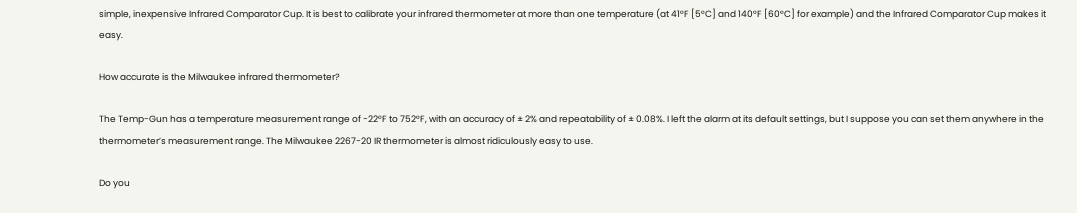simple, inexpensive Infrared Comparator Cup. It is best to calibrate your infrared thermometer at more than one temperature (at 41°F [5°C] and 140°F [60°C] for example) and the Infrared Comparator Cup makes it easy.

How accurate is the Milwaukee infrared thermometer?

The Temp-Gun has a temperature measurement range of -22°F to 752°F, with an accuracy of ± 2% and repeatability of ± 0.08%. I left the alarm at its default settings, but I suppose you can set them anywhere in the thermometer’s measurement range. The Milwaukee 2267-20 IR thermometer is almost ridiculously easy to use.

Do you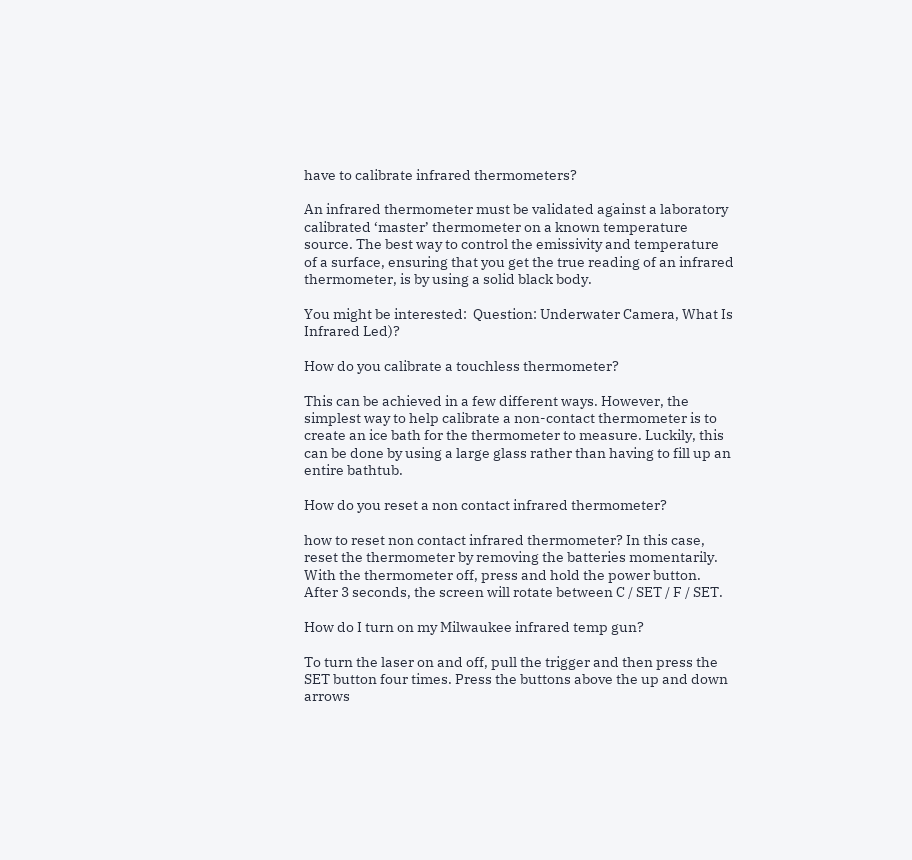have to calibrate infrared thermometers?

An infrared thermometer must be validated against a laboratory calibrated ‘master’ thermometer on a known temperature source. The best way to control the emissivity and temperature of a surface, ensuring that you get the true reading of an infrared thermometer, is by using a solid black body.

You might be interested:  Question: Underwater Camera, What Is Infrared Led)?

How do you calibrate a touchless thermometer?

This can be achieved in a few different ways. However, the simplest way to help calibrate a non-contact thermometer is to create an ice bath for the thermometer to measure. Luckily, this can be done by using a large glass rather than having to fill up an entire bathtub.

How do you reset a non contact infrared thermometer?

how to reset non contact infrared thermometer? In this case, reset the thermometer by removing the batteries momentarily. With the thermometer off, press and hold the power button. After 3 seconds, the screen will rotate between C / SET / F / SET.

How do I turn on my Milwaukee infrared temp gun?

To turn the laser on and off, pull the trigger and then press the SET button four times. Press the buttons above the up and down arrows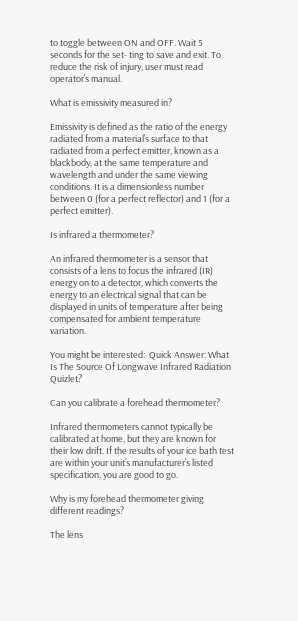to toggle between ON and OFF. Wait 5 seconds for the set- ting to save and exit. To reduce the risk of injury, user must read operator’s manual.

What is emissivity measured in?

Emissivity is defined as the ratio of the energy radiated from a material’s surface to that radiated from a perfect emitter, known as a blackbody, at the same temperature and wavelength and under the same viewing conditions. It is a dimensionless number between 0 (for a perfect reflector) and 1 (for a perfect emitter).

Is infrared a thermometer?

An infrared thermometer is a sensor that consists of a lens to focus the infrared (IR) energy on to a detector, which converts the energy to an electrical signal that can be displayed in units of temperature after being compensated for ambient temperature variation.

You might be interested:  Quick Answer: What Is The Source Of Longwave Infrared Radiation Quizlet?

Can you calibrate a forehead thermometer?

Infrared thermometers cannot typically be calibrated at home, but they are known for their low drift. If the results of your ice bath test are within your unit’s manufacturer’s listed specification, you are good to go.

Why is my forehead thermometer giving different readings?

The lens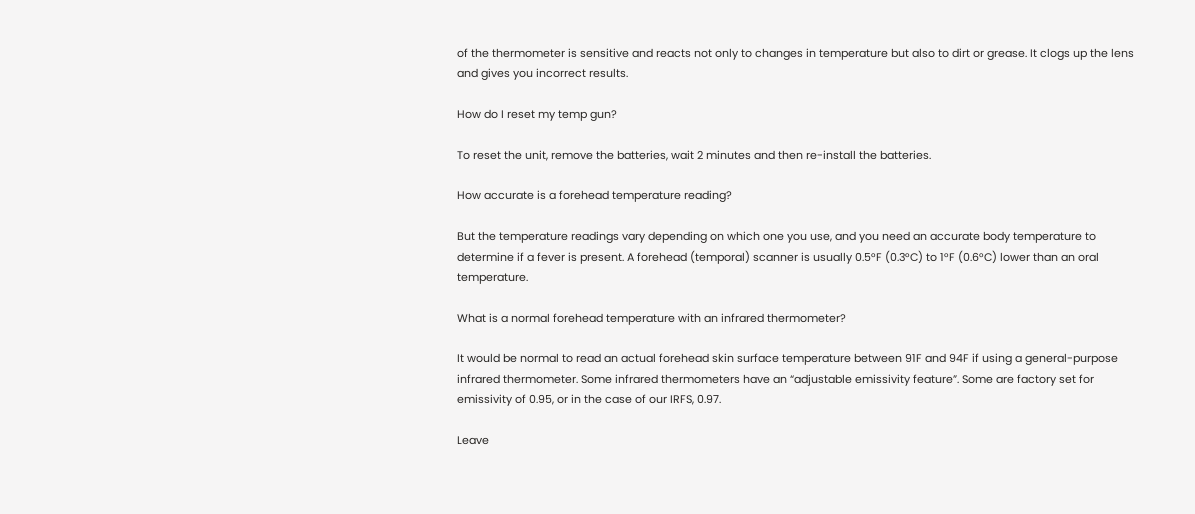of the thermometer is sensitive and reacts not only to changes in temperature but also to dirt or grease. It clogs up the lens and gives you incorrect results.

How do I reset my temp gun?

To reset the unit, remove the batteries, wait 2 minutes and then re-install the batteries.

How accurate is a forehead temperature reading?

But the temperature readings vary depending on which one you use, and you need an accurate body temperature to determine if a fever is present. A forehead (temporal) scanner is usually 0.5°F (0.3°C) to 1°F (0.6°C) lower than an oral temperature.

What is a normal forehead temperature with an infrared thermometer?

It would be normal to read an actual forehead skin surface temperature between 91F and 94F if using a general-purpose infrared thermometer. Some infrared thermometers have an “adjustable emissivity feature”. Some are factory set for emissivity of 0.95, or in the case of our IRFS, 0.97.

Leave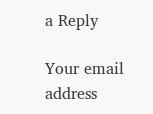a Reply

Your email address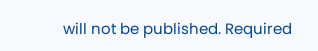will not be published. Required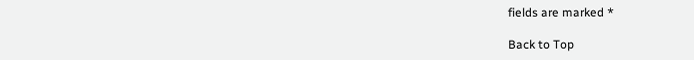fields are marked *

Back to Top